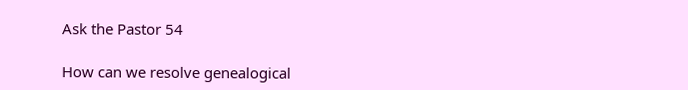Ask the Pastor 54

How can we resolve genealogical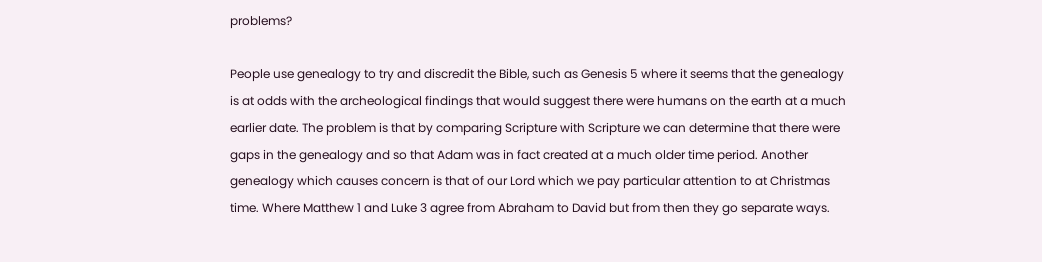problems?

People use genealogy to try and discredit the Bible, such as Genesis 5 where it seems that the genealogy is at odds with the archeological findings that would suggest there were humans on the earth at a much earlier date. The problem is that by comparing Scripture with Scripture we can determine that there were gaps in the genealogy and so that Adam was in fact created at a much older time period. Another genealogy which causes concern is that of our Lord which we pay particular attention to at Christmas time. Where Matthew 1 and Luke 3 agree from Abraham to David but from then they go separate ways.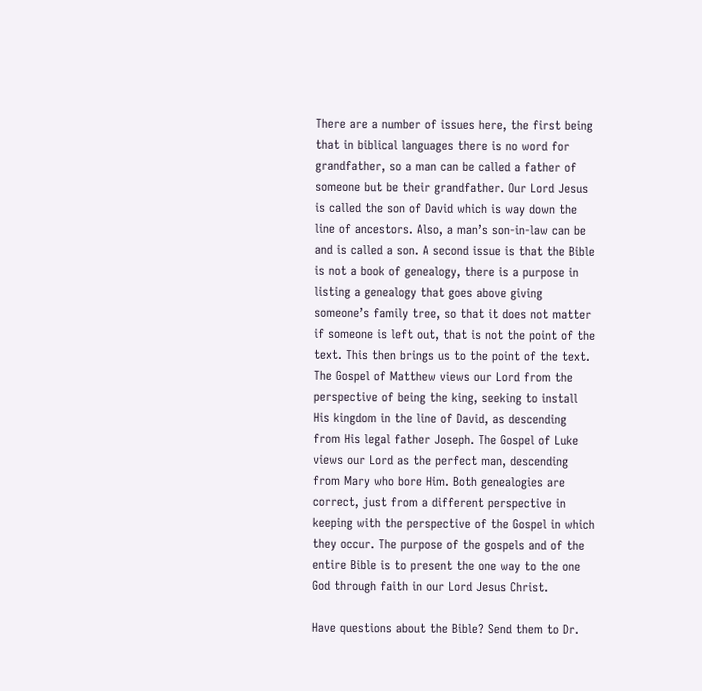There are a number of issues here, the first being that in biblical languages there is no word for grandfather, so a man can be called a father of someone but be their grandfather. Our Lord Jesus is called the son of David which is way down the line of ancestors. Also, a man’s son-in-law can be and is called a son. A second issue is that the Bible is not a book of genealogy, there is a purpose in listing a genealogy that goes above giving someone’s family tree, so that it does not matter if someone is left out, that is not the point of the text. This then brings us to the point of the text. The Gospel of Matthew views our Lord from the perspective of being the king, seeking to install His kingdom in the line of David, as descending from His legal father Joseph. The Gospel of Luke views our Lord as the perfect man, descending from Mary who bore Him. Both genealogies are correct, just from a different perspective in keeping with the perspective of the Gospel in which they occur. The purpose of the gospels and of the entire Bible is to present the one way to the one God through faith in our Lord Jesus Christ.

Have questions about the Bible? Send them to Dr.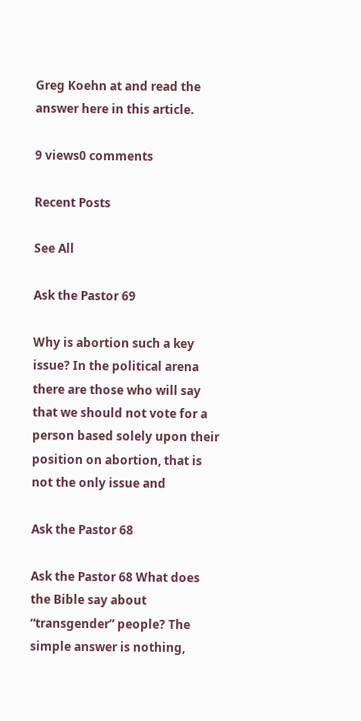Greg Koehn at and read the answer here in this article.

9 views0 comments

Recent Posts

See All

Ask the Pastor 69

Why is abortion such a key issue? In the political arena there are those who will say that we should not vote for a person based solely upon their position on abortion, that is not the only issue and

Ask the Pastor 68

Ask the Pastor 68 What does the Bible say about “transgender” people? The simple answer is nothing,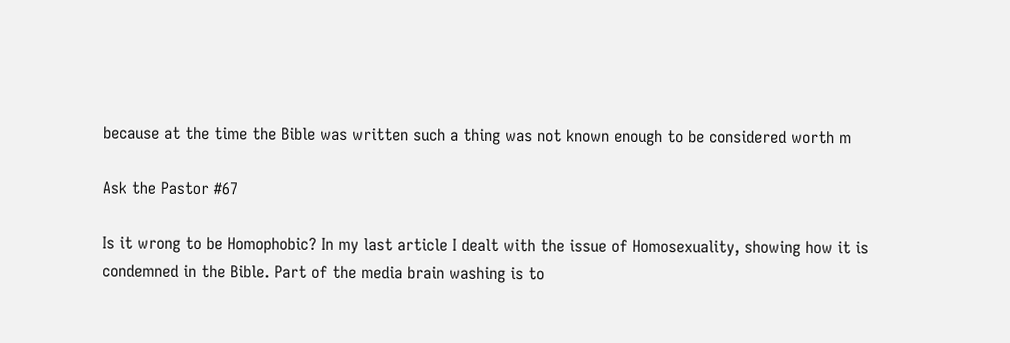because at the time the Bible was written such a thing was not known enough to be considered worth m

Ask the Pastor #67

Is it wrong to be Homophobic? In my last article I dealt with the issue of Homosexuality, showing how it is condemned in the Bible. Part of the media brain washing is to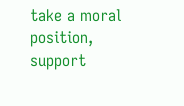take a moral position, support